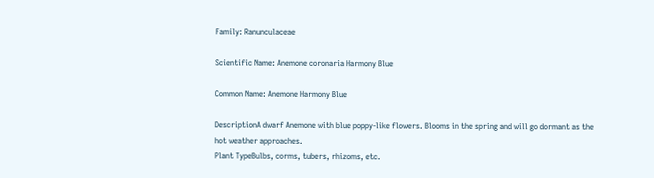Family: Ranunculaceae

Scientific Name: Anemone coronaria Harmony Blue

Common Name: Anemone Harmony Blue

DescriptionA dwarf Anemone with blue poppy-like flowers. Blooms in the spring and will go dormant as the hot weather approaches.
Plant TypeBulbs, corms, tubers, rhizoms, etc.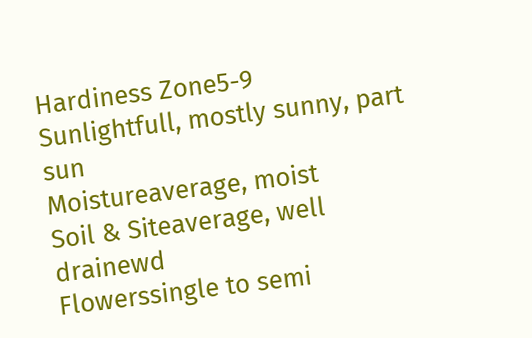Hardiness Zone5-9
Sunlightfull, mostly sunny, part sun
Moistureaverage, moist
Soil & Siteaverage, well drainewd
Flowerssingle to semi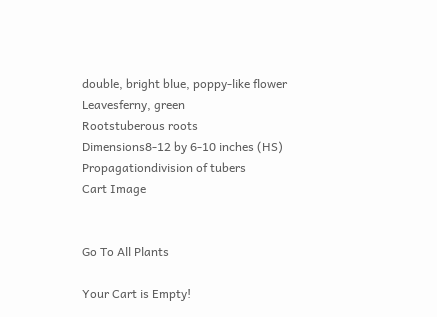double, bright blue, poppy-like flower
Leavesferny, green
Rootstuberous roots
Dimensions8-12 by 6-10 inches (HS)
Propagationdivision of tubers
Cart Image


Go To All Plants

Your Cart is Empty!